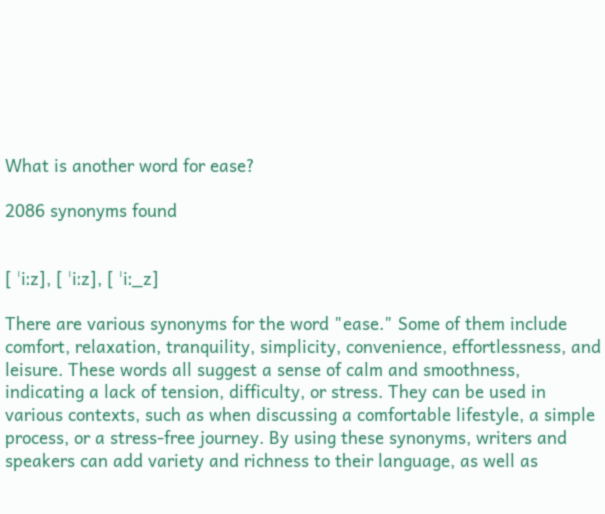What is another word for ease?

2086 synonyms found


[ ˈiːz], [ ˈiːz], [ ˈiː_z]

There are various synonyms for the word "ease." Some of them include comfort, relaxation, tranquility, simplicity, convenience, effortlessness, and leisure. These words all suggest a sense of calm and smoothness, indicating a lack of tension, difficulty, or stress. They can be used in various contexts, such as when discussing a comfortable lifestyle, a simple process, or a stress-free journey. By using these synonyms, writers and speakers can add variety and richness to their language, as well as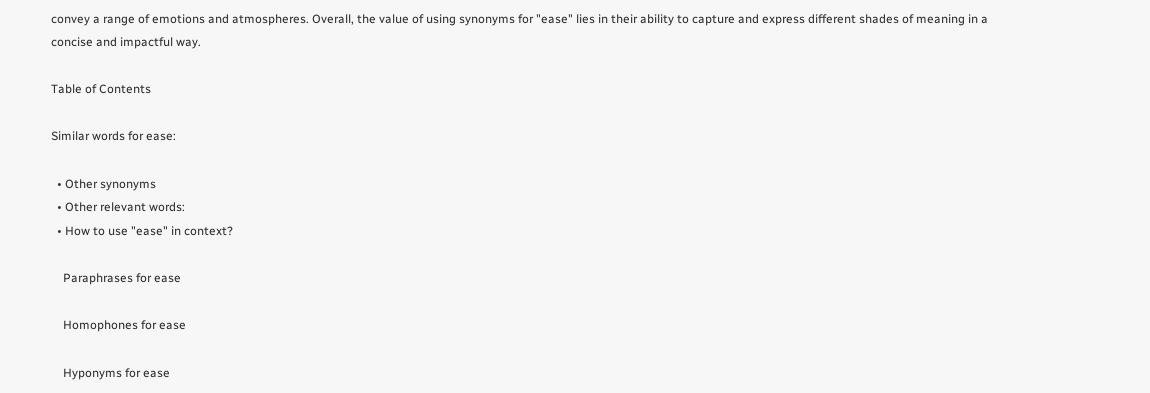convey a range of emotions and atmospheres. Overall, the value of using synonyms for "ease" lies in their ability to capture and express different shades of meaning in a concise and impactful way.

Table of Contents

Similar words for ease:

  • Other synonyms
  • Other relevant words:
  • How to use "ease" in context?

    Paraphrases for ease

    Homophones for ease

    Hyponyms for ease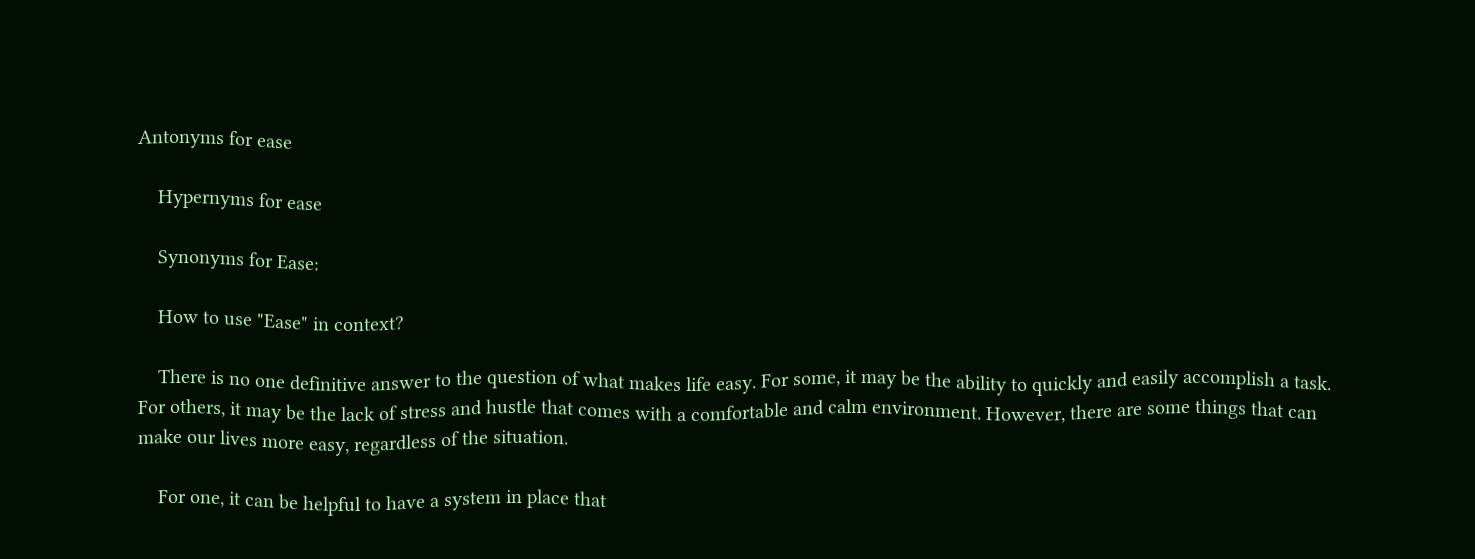Antonyms for ease

    Hypernyms for ease

    Synonyms for Ease:

    How to use "Ease" in context?

    There is no one definitive answer to the question of what makes life easy. For some, it may be the ability to quickly and easily accomplish a task. For others, it may be the lack of stress and hustle that comes with a comfortable and calm environment. However, there are some things that can make our lives more easy, regardless of the situation.

    For one, it can be helpful to have a system in place that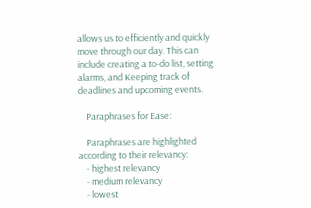allows us to efficiently and quickly move through our day. This can include creating a to-do list, setting alarms, and Keeping track of deadlines and upcoming events.

    Paraphrases for Ease:

    Paraphrases are highlighted according to their relevancy:
    - highest relevancy
    - medium relevancy
    - lowest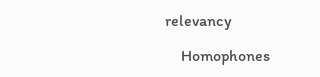relevancy

    Homophones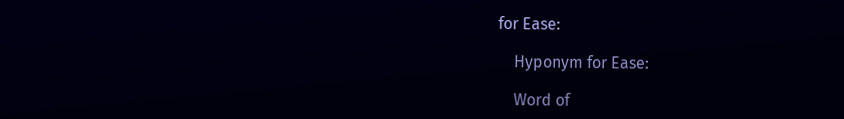for Ease:

    Hyponym for Ease:

    Word of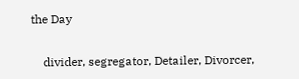the Day

    divider, segregator, Detailer, Divorcer,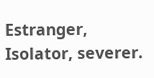Estranger, Isolator, severer.